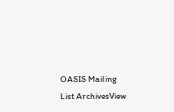OASIS Mailing List ArchivesView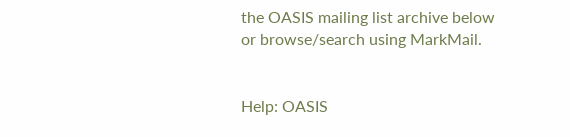the OASIS mailing list archive below
or browse/search using MarkMail.


Help: OASIS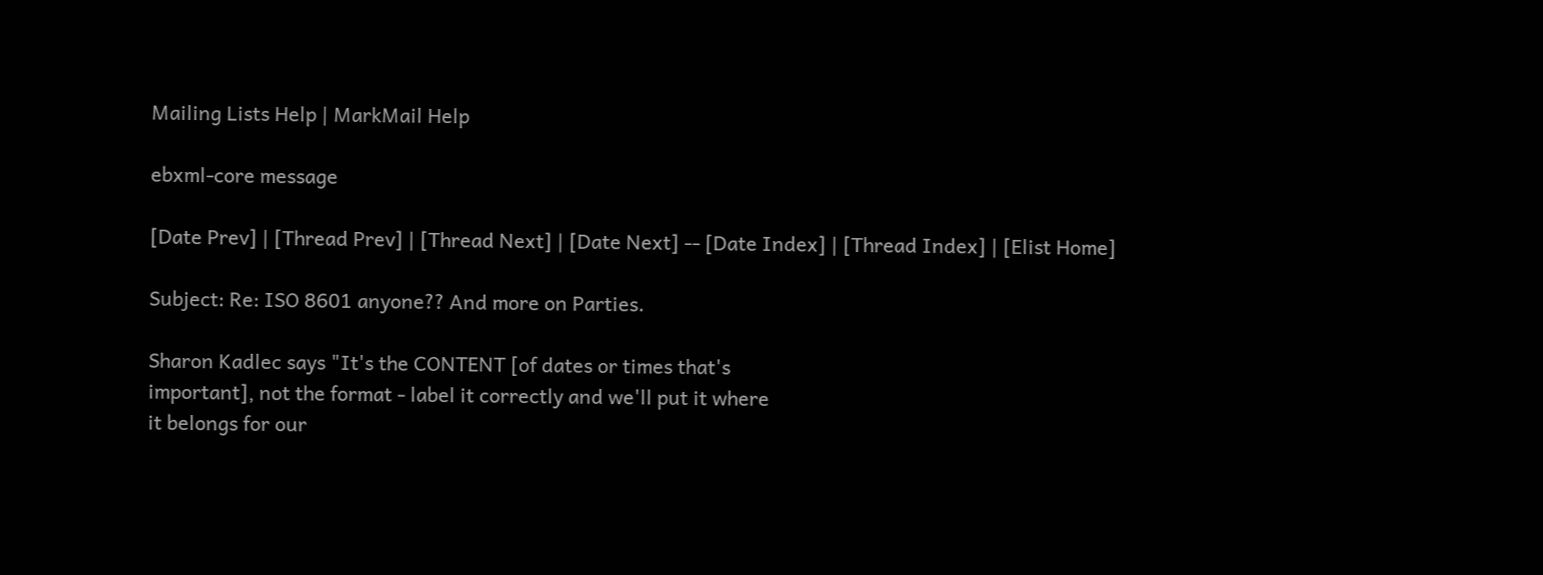Mailing Lists Help | MarkMail Help

ebxml-core message

[Date Prev] | [Thread Prev] | [Thread Next] | [Date Next] -- [Date Index] | [Thread Index] | [Elist Home]

Subject: Re: ISO 8601 anyone?? And more on Parties.

Sharon Kadlec says "It's the CONTENT [of dates or times that's
important], not the format - label it correctly and we'll put it where
it belongs for our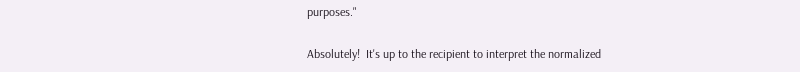purposes."

Absolutely!  It's up to the recipient to interpret the normalized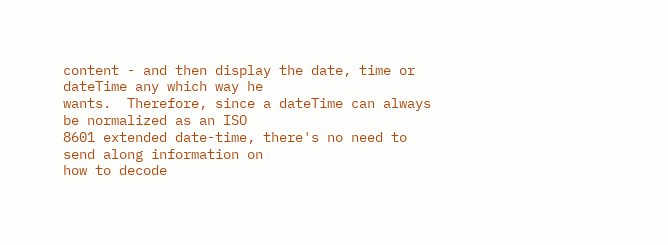content - and then display the date, time or dateTime any which way he
wants.  Therefore, since a dateTime can always be normalized as an ISO
8601 extended date-time, there's no need to send along information on
how to decode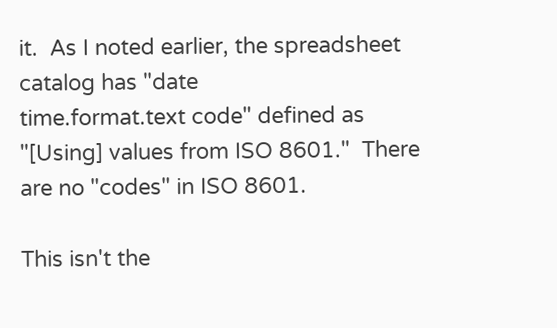it.  As I noted earlier, the spreadsheet catalog has "date
time.format.text code" defined as "[Using] values from ISO 8601."  There
are no "codes" in ISO 8601.

This isn't the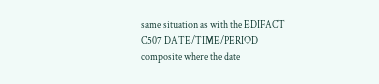same situation as with the EDIFACT C507 DATE/TIME/PERIOD
composite where the date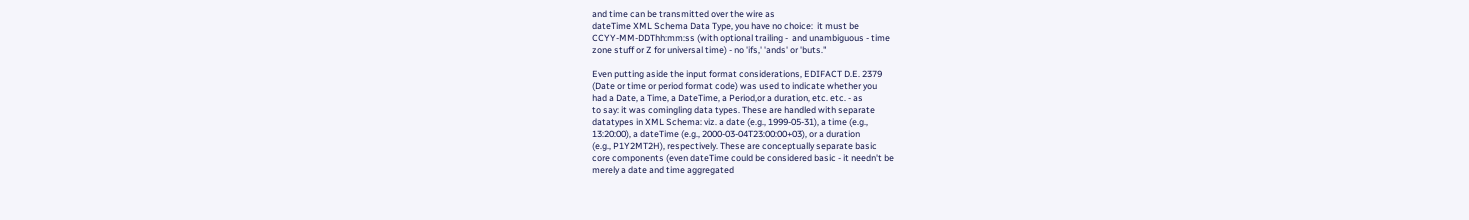and time can be transmitted over the wire as
dateTime XML Schema Data Type, you have no choice:  it must be
CCYY-MM-DDThh:mm:ss (with optional trailing -  and unambiguous - time
zone stuff or Z for universal time) - no 'ifs,' 'ands' or 'buts."

Even putting aside the input format considerations, EDIFACT D.E. 2379
(Date or time or period format code) was used to indicate whether you
had a Date, a Time, a DateTime, a Period,or a duration, etc. etc. - as
to say: it was comingling data types. These are handled with separate
datatypes in XML Schema: viz. a date (e.g., 1999-05-31), a time (e.g.,
13:20:00), a dateTime (e.g., 2000-03-04T23:00:00+03), or a duration
(e.g., P1Y2MT2H), respectively. These are conceptually separate basic
core components (even dateTime could be considered basic - it needn't be
merely a date and time aggregated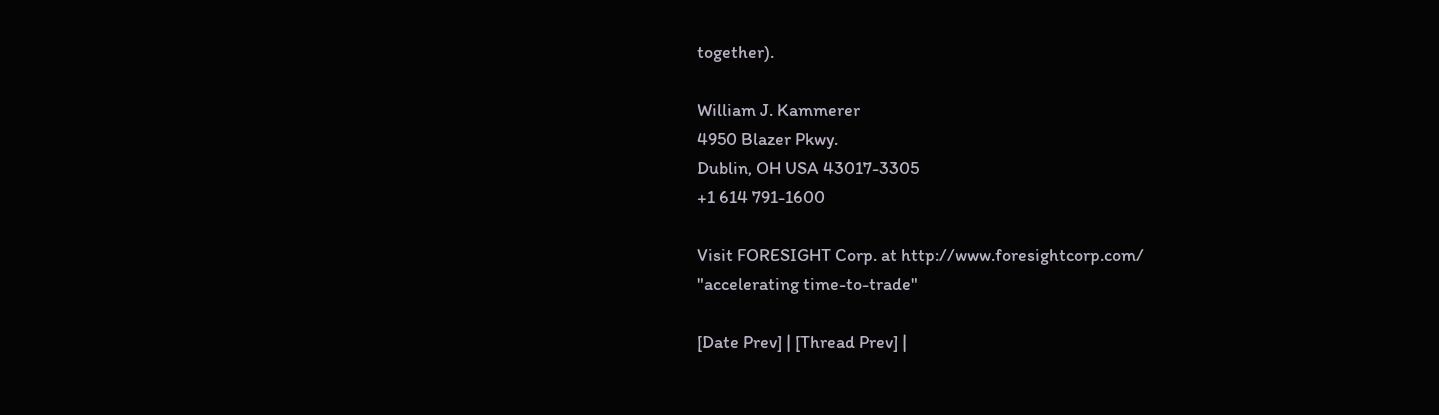together).

William J. Kammerer
4950 Blazer Pkwy.
Dublin, OH USA 43017-3305
+1 614 791-1600

Visit FORESIGHT Corp. at http://www.foresightcorp.com/
"accelerating time-to-trade"

[Date Prev] | [Thread Prev] |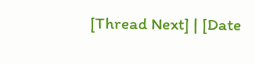[Thread Next] | [Date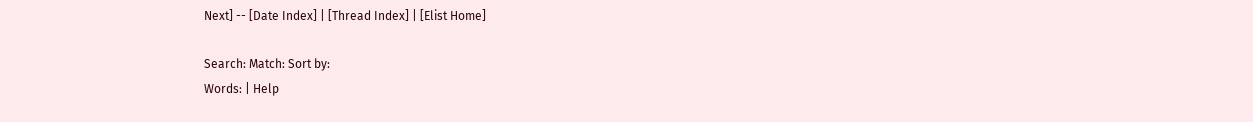Next] -- [Date Index] | [Thread Index] | [Elist Home]

Search: Match: Sort by:
Words: | Help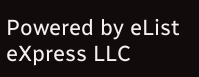Powered by eList eXpress LLC